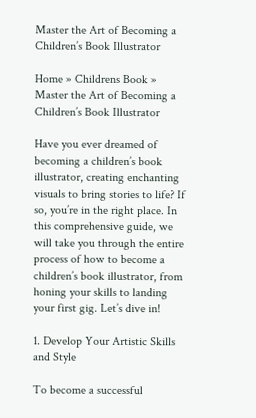Master the Art of Becoming a Children’s Book Illustrator

Home » Childrens Book » Master the Art of Becoming a Children’s Book Illustrator

Have you ever dreamed of becoming a children’s book illustrator, creating enchanting visuals to bring stories to life? If so, you’re in the right place. In this comprehensive guide, we will take you through the entire process of how to become a children’s book illustrator, from honing your skills to landing your first gig. Let’s dive in!

1. Develop Your Artistic Skills and Style

To become a successful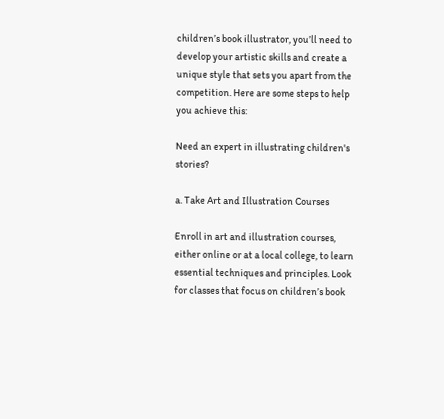children’s book illustrator, you’ll need to develop your artistic skills and create a unique style that sets you apart from the competition. Here are some steps to help you achieve this:

Need an expert in illustrating children's stories?

a. Take Art and Illustration Courses

Enroll in art and illustration courses, either online or at a local college, to learn essential techniques and principles. Look for classes that focus on children’s book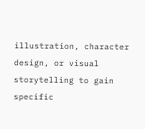illustration, character design, or visual storytelling to gain specific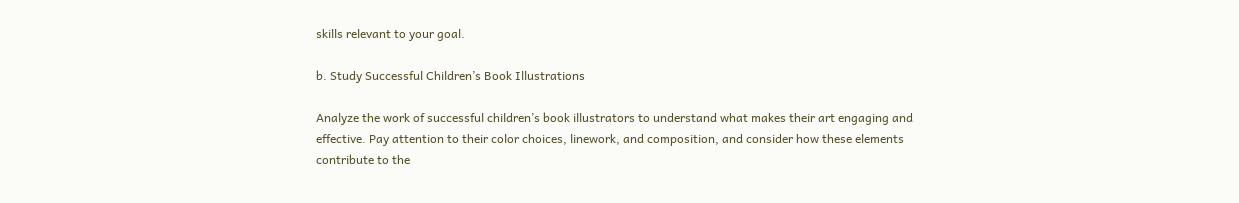skills relevant to your goal.

b. Study Successful Children’s Book Illustrations

Analyze the work of successful children’s book illustrators to understand what makes their art engaging and effective. Pay attention to their color choices, linework, and composition, and consider how these elements contribute to the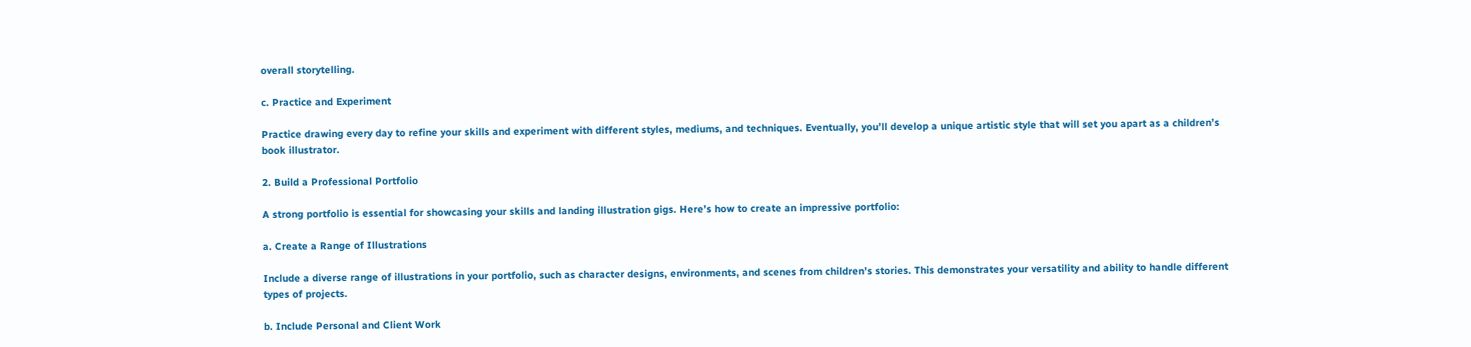overall storytelling.

c. Practice and Experiment

Practice drawing every day to refine your skills and experiment with different styles, mediums, and techniques. Eventually, you’ll develop a unique artistic style that will set you apart as a children’s book illustrator.

2. Build a Professional Portfolio

A strong portfolio is essential for showcasing your skills and landing illustration gigs. Here’s how to create an impressive portfolio:

a. Create a Range of Illustrations

Include a diverse range of illustrations in your portfolio, such as character designs, environments, and scenes from children’s stories. This demonstrates your versatility and ability to handle different types of projects.

b. Include Personal and Client Work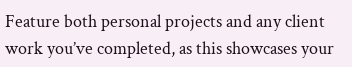Feature both personal projects and any client work you’ve completed, as this showcases your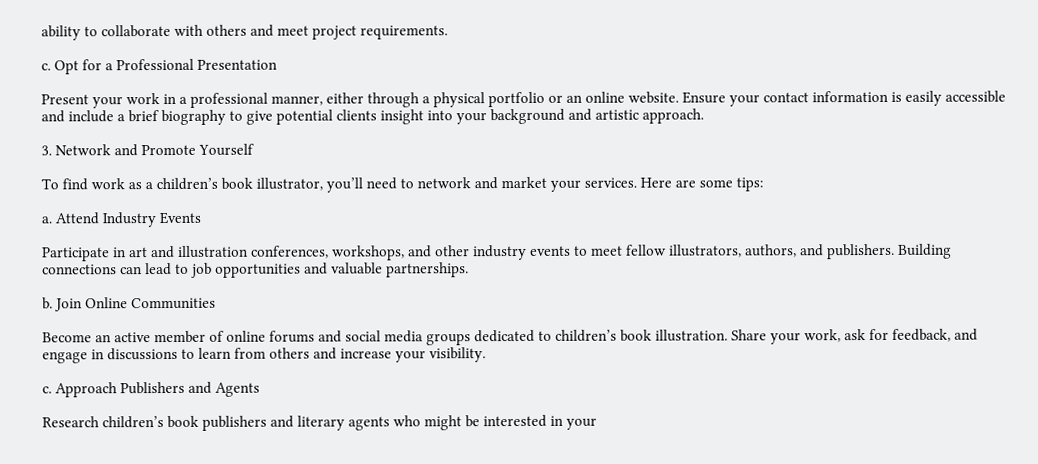ability to collaborate with others and meet project requirements.

c. Opt for a Professional Presentation

Present your work in a professional manner, either through a physical portfolio or an online website. Ensure your contact information is easily accessible and include a brief biography to give potential clients insight into your background and artistic approach.

3. Network and Promote Yourself

To find work as a children’s book illustrator, you’ll need to network and market your services. Here are some tips:

a. Attend Industry Events

Participate in art and illustration conferences, workshops, and other industry events to meet fellow illustrators, authors, and publishers. Building connections can lead to job opportunities and valuable partnerships.

b. Join Online Communities

Become an active member of online forums and social media groups dedicated to children’s book illustration. Share your work, ask for feedback, and engage in discussions to learn from others and increase your visibility.

c. Approach Publishers and Agents

Research children’s book publishers and literary agents who might be interested in your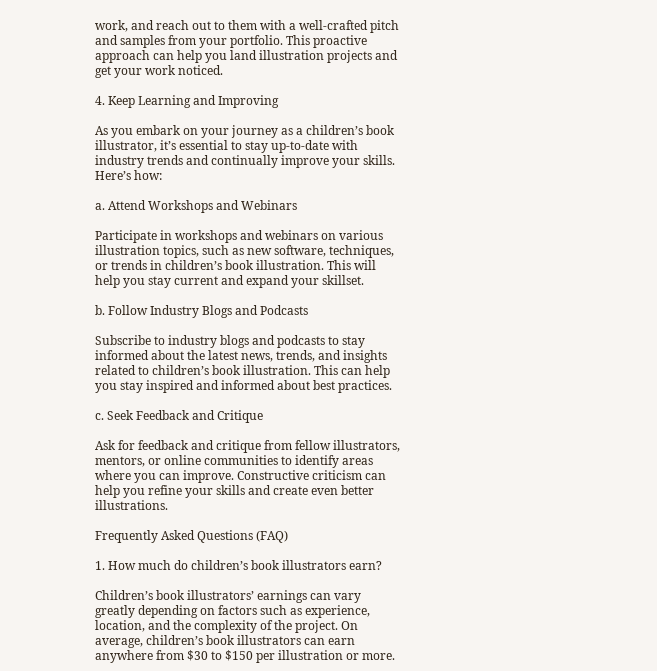work, and reach out to them with a well-crafted pitch and samples from your portfolio. This proactive approach can help you land illustration projects and get your work noticed.

4. Keep Learning and Improving

As you embark on your journey as a children’s book illustrator, it’s essential to stay up-to-date with industry trends and continually improve your skills. Here’s how:

a. Attend Workshops and Webinars

Participate in workshops and webinars on various illustration topics, such as new software, techniques, or trends in children’s book illustration. This will help you stay current and expand your skillset.

b. Follow Industry Blogs and Podcasts

Subscribe to industry blogs and podcasts to stay informed about the latest news, trends, and insights related to children’s book illustration. This can help you stay inspired and informed about best practices.

c. Seek Feedback and Critique

Ask for feedback and critique from fellow illustrators, mentors, or online communities to identify areas where you can improve. Constructive criticism can help you refine your skills and create even better illustrations.

Frequently Asked Questions (FAQ)

1. How much do children’s book illustrators earn?

Children’s book illustrators’ earnings can vary greatly depending on factors such as experience, location, and the complexity of the project. On average, children’s book illustrators can earn anywhere from $30 to $150 per illustration or more.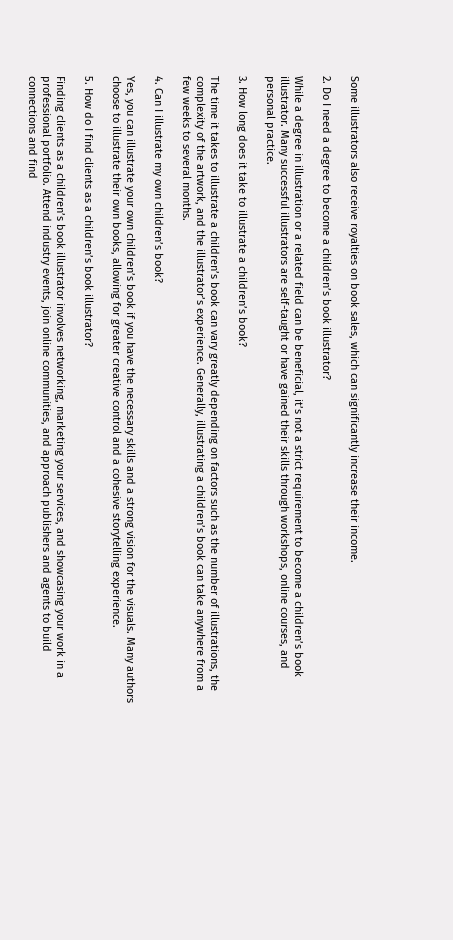Some illustrators also receive royalties on book sales, which can significantly increase their income.

2. Do I need a degree to become a children’s book illustrator?

While a degree in illustration or a related field can be beneficial, it’s not a strict requirement to become a children’s book illustrator. Many successful illustrators are self-taught or have gained their skills through workshops, online courses, and personal practice.

3. How long does it take to illustrate a children’s book?

The time it takes to illustrate a children’s book can vary greatly depending on factors such as the number of illustrations, the complexity of the artwork, and the illustrator’s experience. Generally, illustrating a children’s book can take anywhere from a few weeks to several months.

4. Can I illustrate my own children’s book?

Yes, you can illustrate your own children’s book if you have the necessary skills and a strong vision for the visuals. Many authors choose to illustrate their own books, allowing for greater creative control and a cohesive storytelling experience.

5. How do I find clients as a children’s book illustrator?

Finding clients as a children’s book illustrator involves networking, marketing your services, and showcasing your work in a professional portfolio. Attend industry events, join online communities, and approach publishers and agents to build connections and find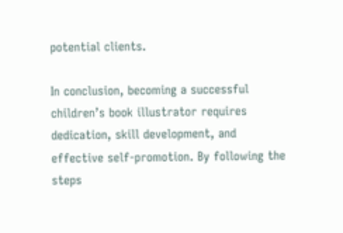potential clients.

In conclusion, becoming a successful children’s book illustrator requires dedication, skill development, and effective self-promotion. By following the steps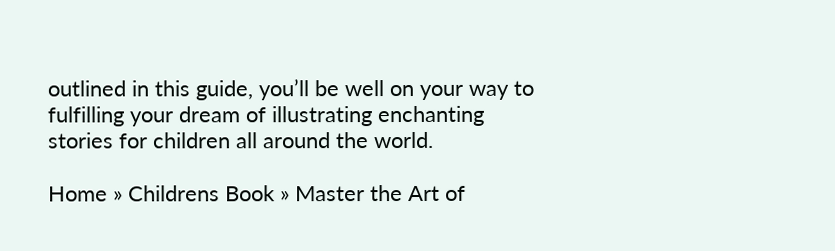outlined in this guide, you’ll be well on your way to fulfilling your dream of illustrating enchanting stories for children all around the world.

Home » Childrens Book » Master the Art of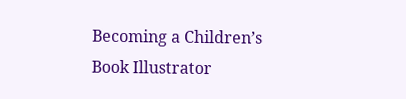Becoming a Children’s Book Illustrator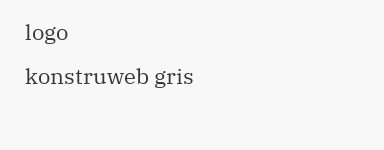logo konstruweb gris